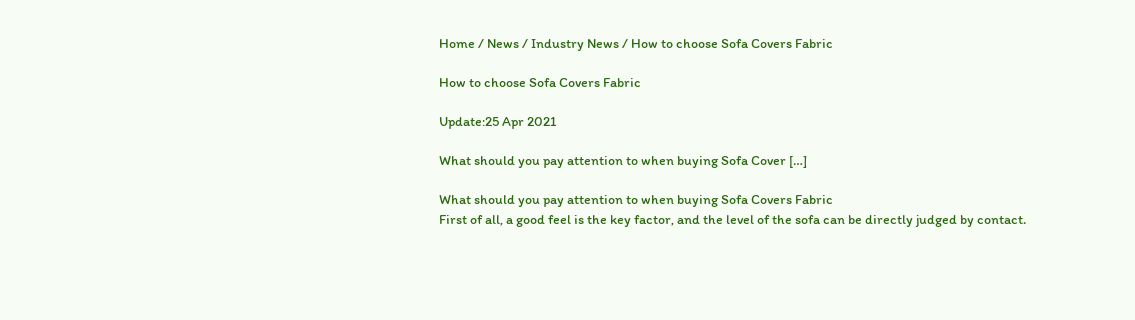Home / News / Industry News / How to choose Sofa Covers Fabric

How to choose Sofa Covers Fabric

Update:25 Apr 2021

What should you pay attention to when buying Sofa Cover […]

What should you pay attention to when buying Sofa Covers Fabric
First of all, a good feel is the key factor, and the level of the sofa can be directly judged by contact.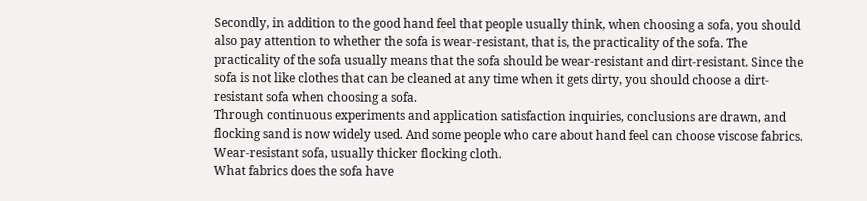Secondly, in addition to the good hand feel that people usually think, when choosing a sofa, you should also pay attention to whether the sofa is wear-resistant, that is, the practicality of the sofa. The practicality of the sofa usually means that the sofa should be wear-resistant and dirt-resistant. Since the sofa is not like clothes that can be cleaned at any time when it gets dirty, you should choose a dirt-resistant sofa when choosing a sofa.
Through continuous experiments and application satisfaction inquiries, conclusions are drawn, and flocking sand is now widely used. And some people who care about hand feel can choose viscose fabrics. Wear-resistant sofa, usually thicker flocking cloth.
What fabrics does the sofa have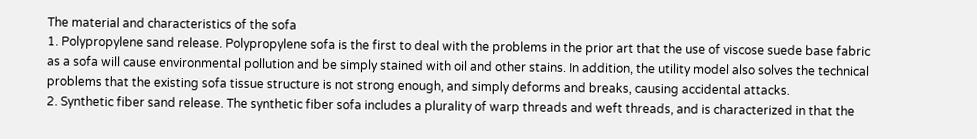The material and characteristics of the sofa
1. Polypropylene sand release. Polypropylene sofa is the first to deal with the problems in the prior art that the use of viscose suede base fabric as a sofa will cause environmental pollution and be simply stained with oil and other stains. In addition, the utility model also solves the technical problems that the existing sofa tissue structure is not strong enough, and simply deforms and breaks, causing accidental attacks.
2. Synthetic fiber sand release. The synthetic fiber sofa includes a plurality of warp threads and weft threads, and is characterized in that the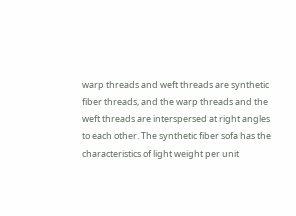warp threads and weft threads are synthetic fiber threads, and the warp threads and the weft threads are interspersed at right angles to each other. The synthetic fiber sofa has the characteristics of light weight per unit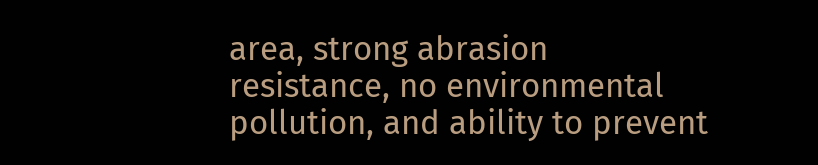area, strong abrasion resistance, no environmental pollution, and ability to prevent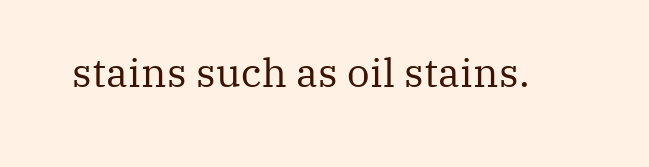stains such as oil stains.